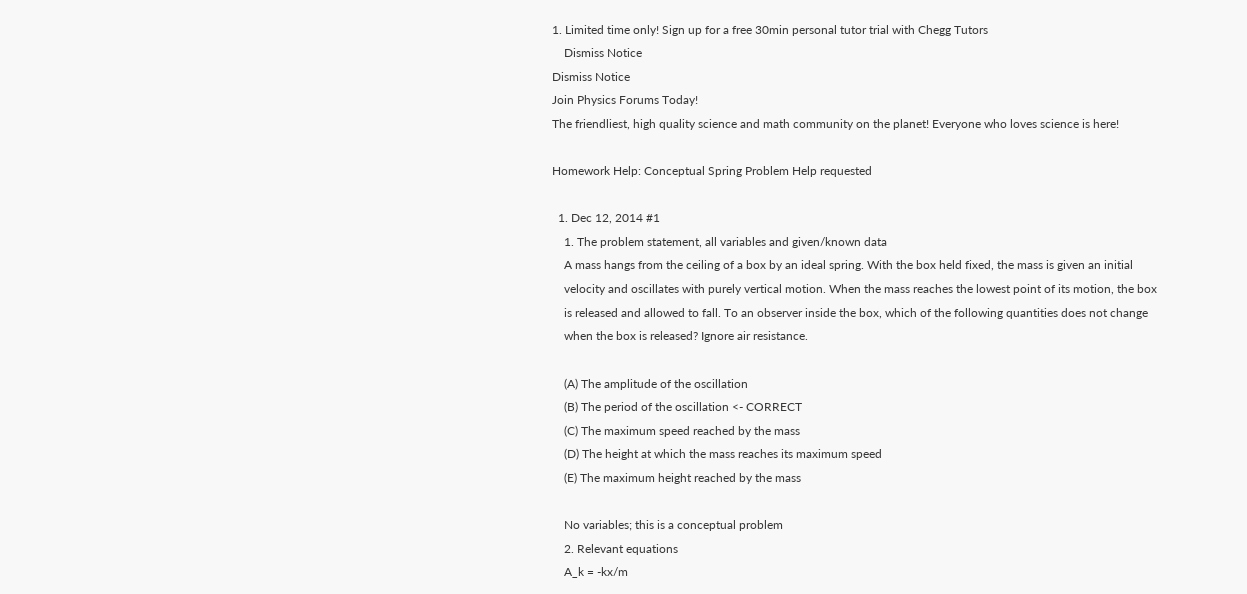1. Limited time only! Sign up for a free 30min personal tutor trial with Chegg Tutors
    Dismiss Notice
Dismiss Notice
Join Physics Forums Today!
The friendliest, high quality science and math community on the planet! Everyone who loves science is here!

Homework Help: Conceptual Spring Problem Help requested

  1. Dec 12, 2014 #1
    1. The problem statement, all variables and given/known data
    A mass hangs from the ceiling of a box by an ideal spring. With the box held fixed, the mass is given an initial
    velocity and oscillates with purely vertical motion. When the mass reaches the lowest point of its motion, the box
    is released and allowed to fall. To an observer inside the box, which of the following quantities does not change
    when the box is released? Ignore air resistance.

    (A) The amplitude of the oscillation
    (B) The period of the oscillation <- CORRECT
    (C) The maximum speed reached by the mass
    (D) The height at which the mass reaches its maximum speed
    (E) The maximum height reached by the mass

    No variables; this is a conceptual problem
    2. Relevant equations
    A_k = -kx/m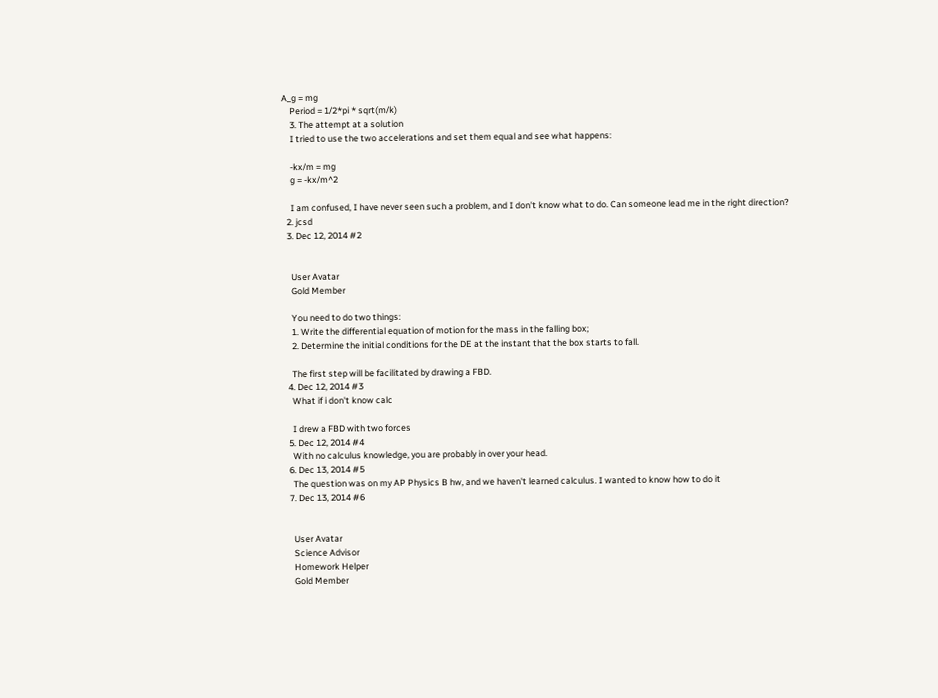A_g = mg
    Period = 1/2*pi * sqrt(m/k)
    3. The attempt at a solution
    I tried to use the two accelerations and set them equal and see what happens:

    -kx/m = mg
    g = -kx/m^2

    I am confused, I have never seen such a problem, and I don't know what to do. Can someone lead me in the right direction?
  2. jcsd
  3. Dec 12, 2014 #2


    User Avatar
    Gold Member

    You need to do two things:
    1. Write the differential equation of motion for the mass in the falling box;
    2. Determine the initial conditions for the DE at the instant that the box starts to fall.

    The first step will be facilitated by drawing a FBD.
  4. Dec 12, 2014 #3
    What if i don't know calc

    I drew a FBD with two forces
  5. Dec 12, 2014 #4
    With no calculus knowledge, you are probably in over your head.
  6. Dec 13, 2014 #5
    The question was on my AP Physics B hw, and we haven't learned calculus. I wanted to know how to do it
  7. Dec 13, 2014 #6


    User Avatar
    Science Advisor
    Homework Helper
    Gold Member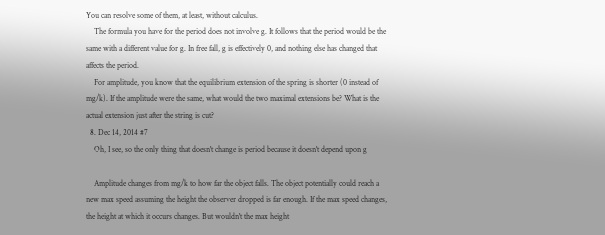You can resolve some of them, at least, without calculus.
    The formula you have for the period does not involve g. It follows that the period would be the same with a different value for g. In free fall, g is effectively 0, and nothing else has changed that affects the period.
    For amplitude, you know that the equilibrium extension of the spring is shorter (0 instead of mg/k). If the amplitude were the same, what would the two maximal extensions be? What is the actual extension just after the string is cut?
  8. Dec 14, 2014 #7
    Oh, I see, so the only thing that doesn't change is period because it doesn't depend upon g

    Amplitude changes from mg/k to how far the object falls. The object potentially could reach a new max speed assuming the height the observer dropped is far enough. If the max speed changes, the height at which it occurs changes. But wouldn't the max height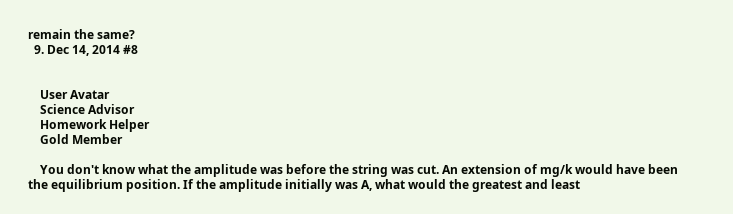remain the same?
  9. Dec 14, 2014 #8


    User Avatar
    Science Advisor
    Homework Helper
    Gold Member

    You don't know what the amplitude was before the string was cut. An extension of mg/k would have been the equilibrium position. If the amplitude initially was A, what would the greatest and least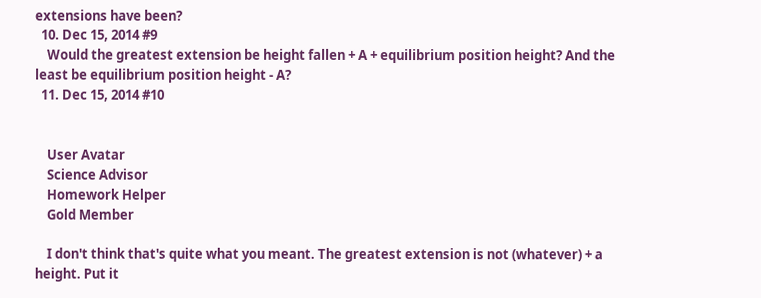extensions have been?
  10. Dec 15, 2014 #9
    Would the greatest extension be height fallen + A + equilibrium position height? And the least be equilibrium position height - A?
  11. Dec 15, 2014 #10


    User Avatar
    Science Advisor
    Homework Helper
    Gold Member

    I don't think that's quite what you meant. The greatest extension is not (whatever) + a height. Put it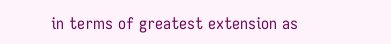in terms of greatest extension as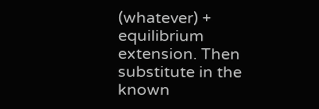(whatever) + equilibrium extension. Then substitute in the known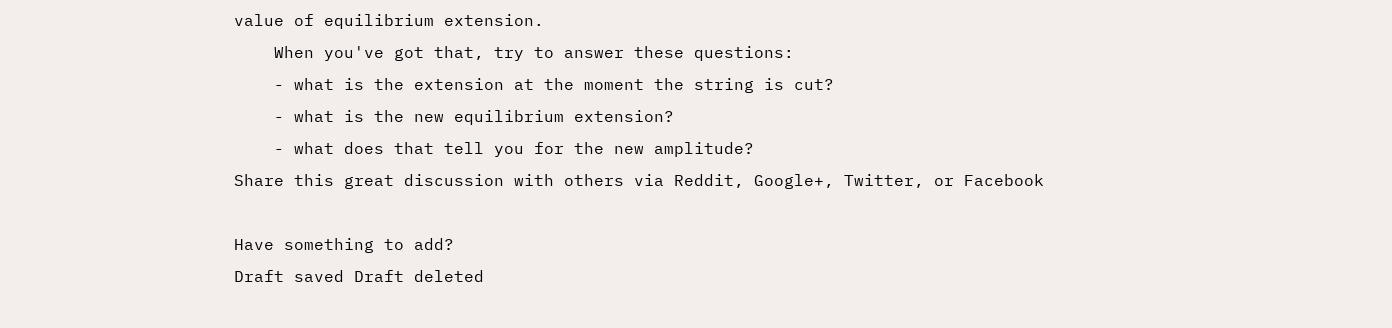value of equilibrium extension.
    When you've got that, try to answer these questions:
    - what is the extension at the moment the string is cut?
    - what is the new equilibrium extension?
    - what does that tell you for the new amplitude?
Share this great discussion with others via Reddit, Google+, Twitter, or Facebook

Have something to add?
Draft saved Draft deleted